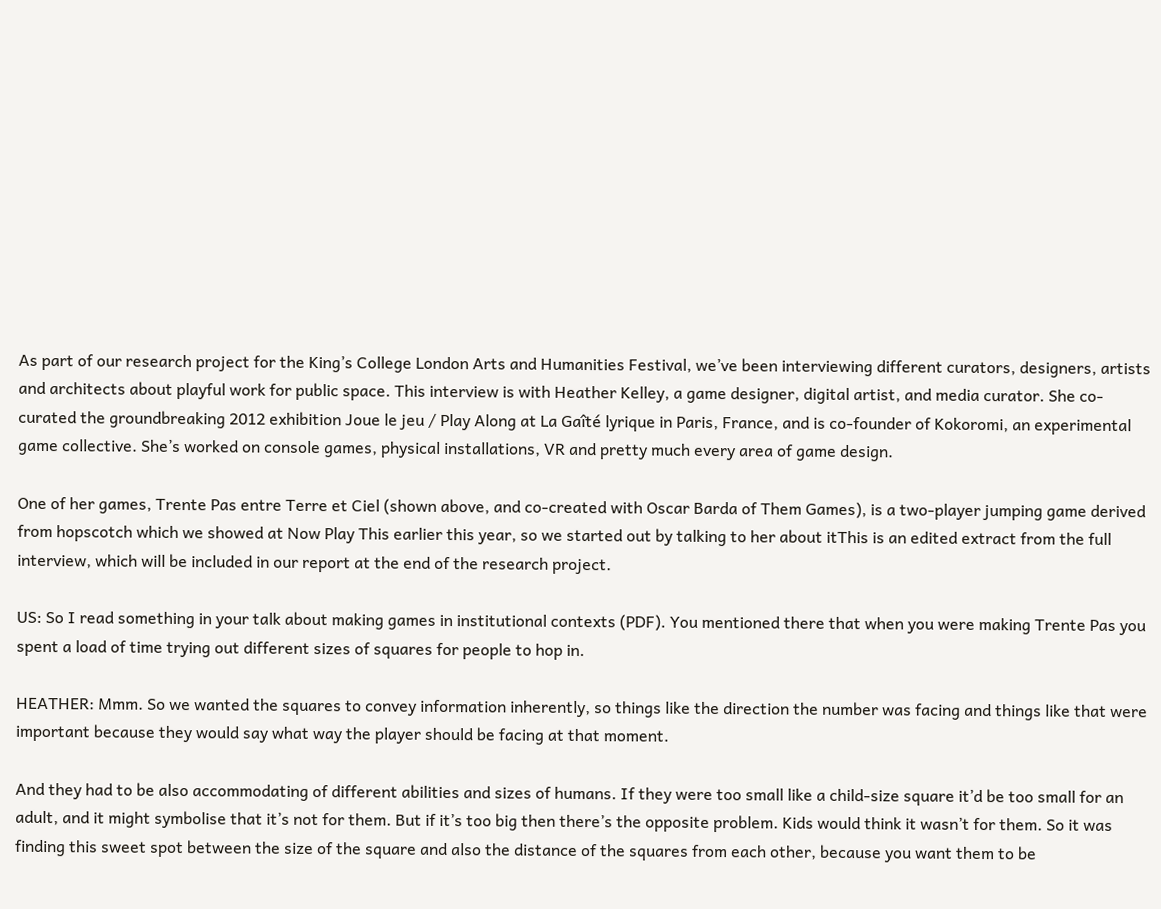As part of our research project for the King’s College London Arts and Humanities Festival, we’ve been interviewing different curators, designers, artists and architects about playful work for public space. This interview is with Heather Kelley, a game designer, digital artist, and media curator. She co-curated the groundbreaking 2012 exhibition Joue le jeu / Play Along at La Gaîté lyrique in Paris, France, and is co-founder of Kokoromi, an experimental game collective. She’s worked on console games, physical installations, VR and pretty much every area of game design.

One of her games, Trente Pas entre Terre et Ciel (shown above, and co-created with Oscar Barda of Them Games), is a two-player jumping game derived from hopscotch which we showed at Now Play This earlier this year, so we started out by talking to her about itThis is an edited extract from the full interview, which will be included in our report at the end of the research project.

US: So I read something in your talk about making games in institutional contexts (PDF). You mentioned there that when you were making Trente Pas you spent a load of time trying out different sizes of squares for people to hop in.

HEATHER: Mmm. So we wanted the squares to convey information inherently, so things like the direction the number was facing and things like that were important because they would say what way the player should be facing at that moment.

And they had to be also accommodating of different abilities and sizes of humans. If they were too small like a child-size square it’d be too small for an adult, and it might symbolise that it’s not for them. But if it’s too big then there’s the opposite problem. Kids would think it wasn’t for them. So it was finding this sweet spot between the size of the square and also the distance of the squares from each other, because you want them to be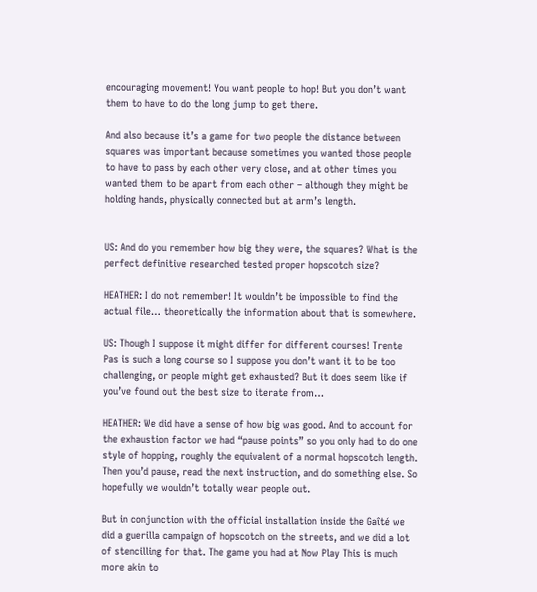encouraging movement! You want people to hop! But you don’t want them to have to do the long jump to get there.

And also because it’s a game for two people the distance between squares was important because sometimes you wanted those people to have to pass by each other very close, and at other times you wanted them to be apart from each other – although they might be holding hands, physically connected but at arm’s length.


US: And do you remember how big they were, the squares? What is the perfect definitive researched tested proper hopscotch size?

HEATHER: I do not remember! It wouldn’t be impossible to find the actual file… theoretically the information about that is somewhere.

US: Though I suppose it might differ for different courses! Trente Pas is such a long course so I suppose you don’t want it to be too challenging, or people might get exhausted? But it does seem like if you’ve found out the best size to iterate from…

HEATHER: We did have a sense of how big was good. And to account for the exhaustion factor we had “pause points” so you only had to do one style of hopping, roughly the equivalent of a normal hopscotch length. Then you’d pause, read the next instruction, and do something else. So hopefully we wouldn’t totally wear people out.

But in conjunction with the official installation inside the Gaîté we did a guerilla campaign of hopscotch on the streets, and we did a lot of stencilling for that. The game you had at Now Play This is much more akin to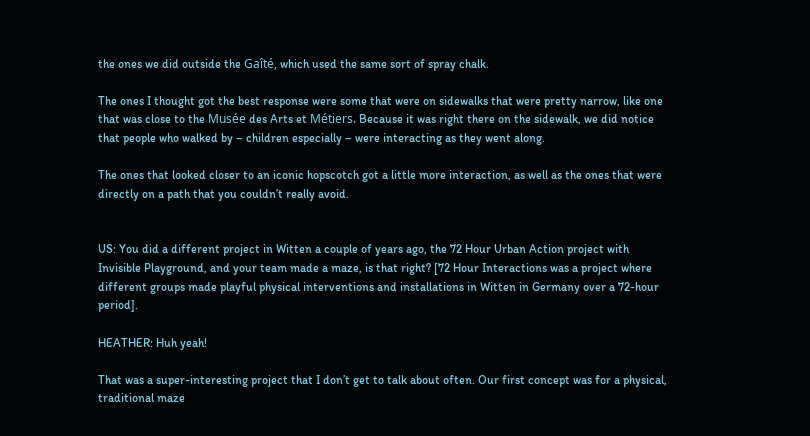the ones we did outside the Gaîté, which used the same sort of spray chalk.

The ones I thought got the best response were some that were on sidewalks that were pretty narrow, like one that was close to the Musée des Arts et Métiers. Because it was right there on the sidewalk, we did notice that people who walked by – children especially – were interacting as they went along.

The ones that looked closer to an iconic hopscotch got a little more interaction, as well as the ones that were directly on a path that you couldn’t really avoid.


US: You did a different project in Witten a couple of years ago, the 72 Hour Urban Action project with Invisible Playground, and your team made a maze, is that right? [72 Hour Interactions was a project where different groups made playful physical interventions and installations in Witten in Germany over a 72-hour period].

HEATHER: Huh yeah!

That was a super-interesting project that I don’t get to talk about often. Our first concept was for a physical, traditional maze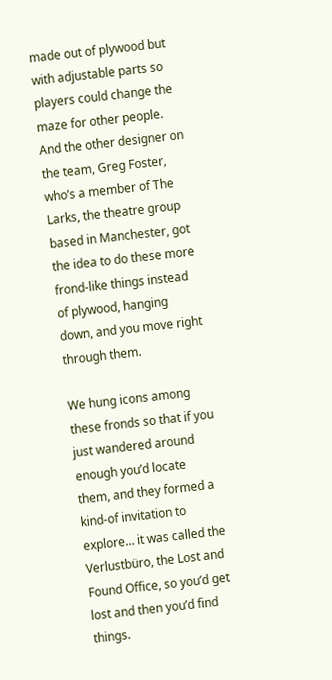made out of plywood but with adjustable parts so players could change the maze for other people. And the other designer on the team, Greg Foster, who’s a member of The Larks, the theatre group based in Manchester, got the idea to do these more frond-like things instead of plywood, hanging down, and you move right through them.

We hung icons among these fronds so that if you just wandered around enough you’d locate them, and they formed a kind-of invitation to explore… it was called the Verlustbüro, the Lost and Found Office, so you’d get lost and then you’d find things.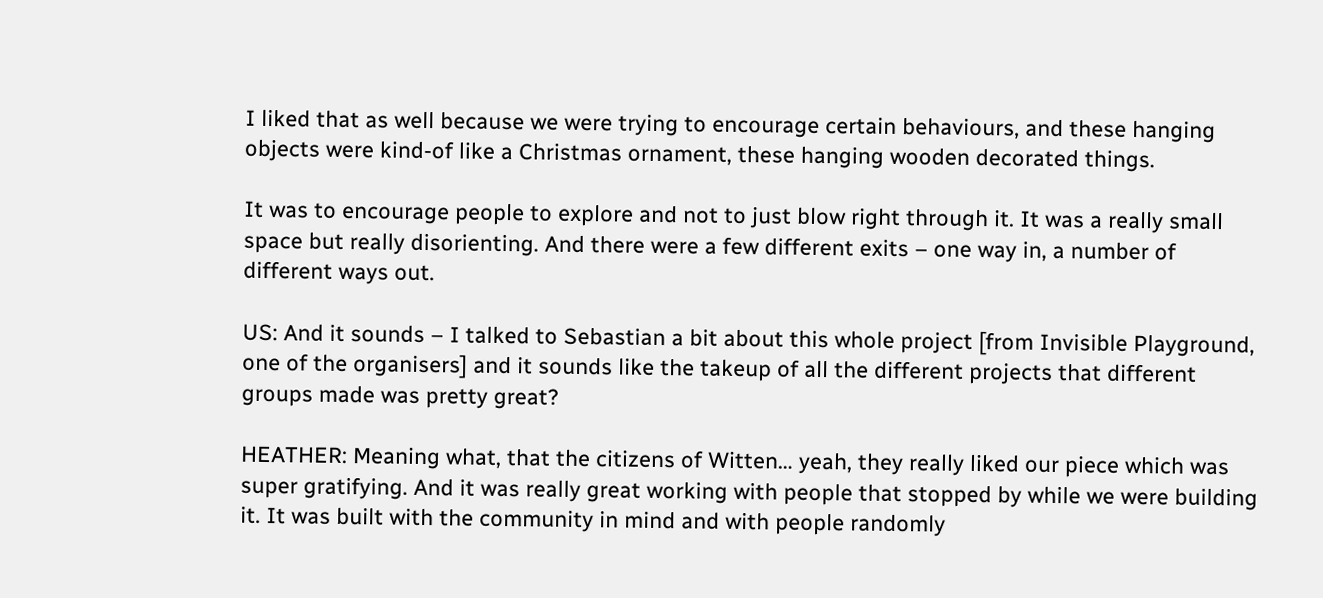I liked that as well because we were trying to encourage certain behaviours, and these hanging objects were kind-of like a Christmas ornament, these hanging wooden decorated things.

It was to encourage people to explore and not to just blow right through it. It was a really small space but really disorienting. And there were a few different exits – one way in, a number of different ways out.

US: And it sounds – I talked to Sebastian a bit about this whole project [from Invisible Playground, one of the organisers] and it sounds like the takeup of all the different projects that different groups made was pretty great?

HEATHER: Meaning what, that the citizens of Witten… yeah, they really liked our piece which was super gratifying. And it was really great working with people that stopped by while we were building it. It was built with the community in mind and with people randomly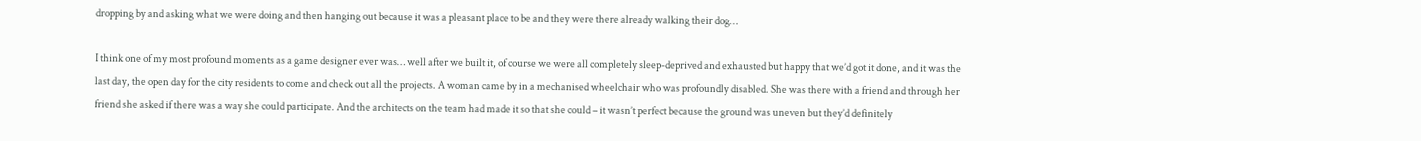dropping by and asking what we were doing and then hanging out because it was a pleasant place to be and they were there already walking their dog…

I think one of my most profound moments as a game designer ever was… well after we built it, of course we were all completely sleep-deprived and exhausted but happy that we’d got it done, and it was the last day, the open day for the city residents to come and check out all the projects. A woman came by in a mechanised wheelchair who was profoundly disabled. She was there with a friend and through her friend she asked if there was a way she could participate. And the architects on the team had made it so that she could – it wasn’t perfect because the ground was uneven but they’d definitely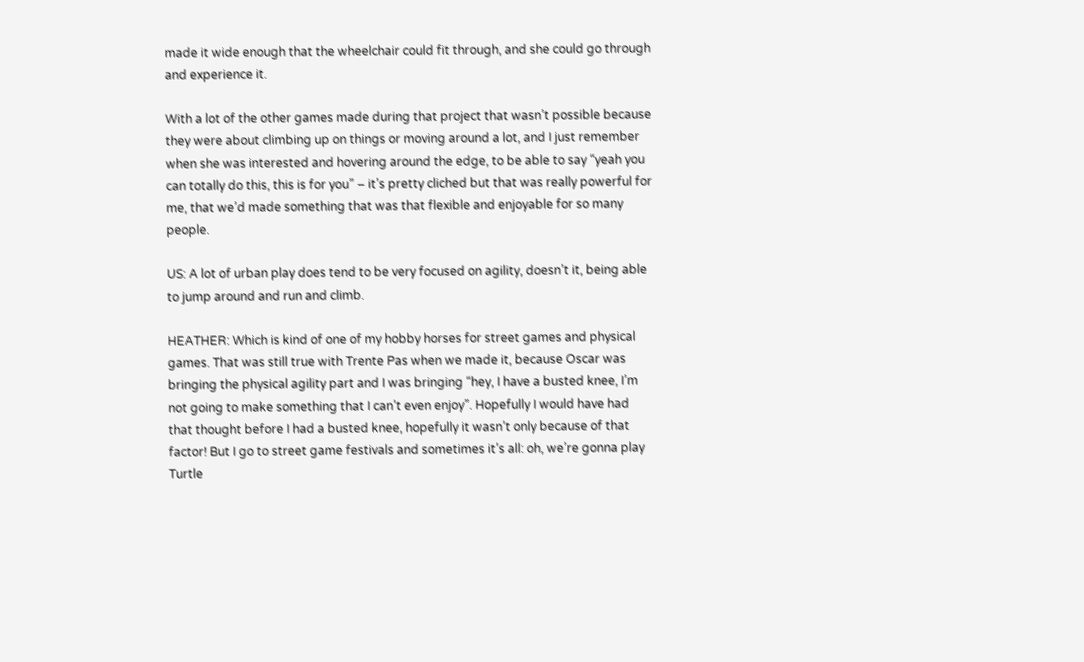made it wide enough that the wheelchair could fit through, and she could go through and experience it.

With a lot of the other games made during that project that wasn’t possible because they were about climbing up on things or moving around a lot, and I just remember when she was interested and hovering around the edge, to be able to say “yeah you can totally do this, this is for you” – it’s pretty cliched but that was really powerful for me, that we’d made something that was that flexible and enjoyable for so many people.

US: A lot of urban play does tend to be very focused on agility, doesn’t it, being able to jump around and run and climb.

HEATHER: Which is kind of one of my hobby horses for street games and physical games. That was still true with Trente Pas when we made it, because Oscar was bringing the physical agility part and I was bringing “hey, I have a busted knee, I’m not going to make something that I can’t even enjoy”. Hopefully I would have had that thought before I had a busted knee, hopefully it wasn’t only because of that factor! But I go to street game festivals and sometimes it’s all: oh, we’re gonna play Turtle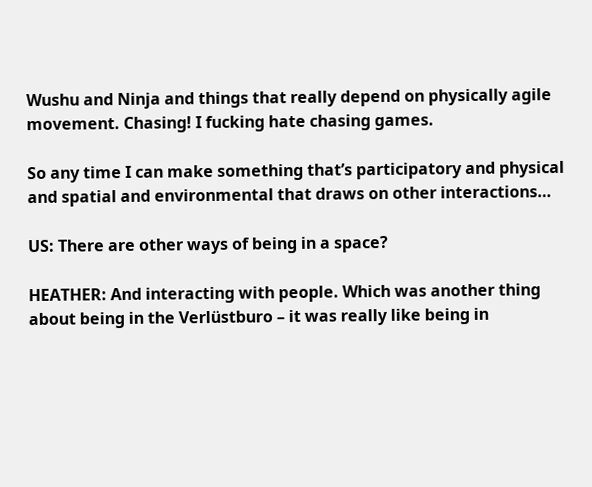Wushu and Ninja and things that really depend on physically agile movement. Chasing! I fucking hate chasing games.

So any time I can make something that’s participatory and physical and spatial and environmental that draws on other interactions…

US: There are other ways of being in a space?

HEATHER: And interacting with people. Which was another thing about being in the Verlüstburo – it was really like being in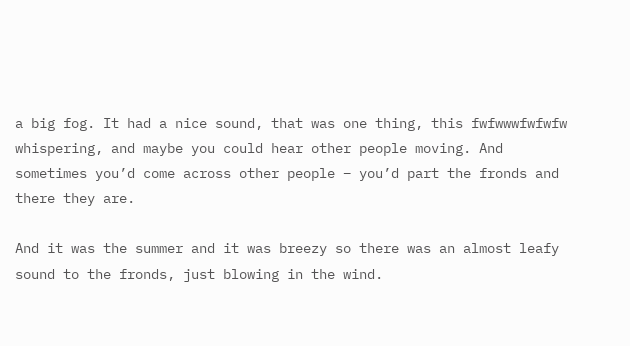a big fog. It had a nice sound, that was one thing, this fwfwwwfwfwfw whispering, and maybe you could hear other people moving. And sometimes you’d come across other people – you’d part the fronds and there they are.

And it was the summer and it was breezy so there was an almost leafy sound to the fronds, just blowing in the wind.